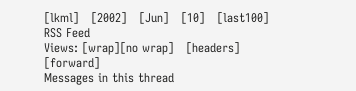[lkml]   [2002]   [Jun]   [10]   [last100]   RSS Feed
Views: [wrap][no wrap]   [headers]  [forward]
Messages in this thread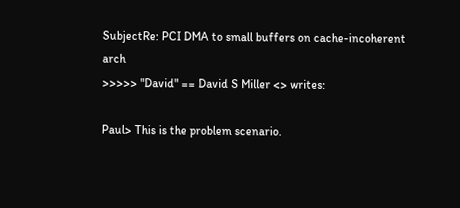SubjectRe: PCI DMA to small buffers on cache-incoherent arch
>>>>> "David" == David S Miller <> writes:

Paul> This is the problem scenario.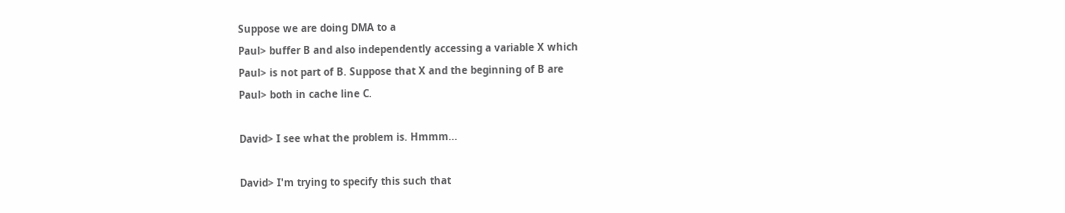Suppose we are doing DMA to a
Paul> buffer B and also independently accessing a variable X which
Paul> is not part of B. Suppose that X and the beginning of B are
Paul> both in cache line C.

David> I see what the problem is. Hmmm...

David> I'm trying to specify this such that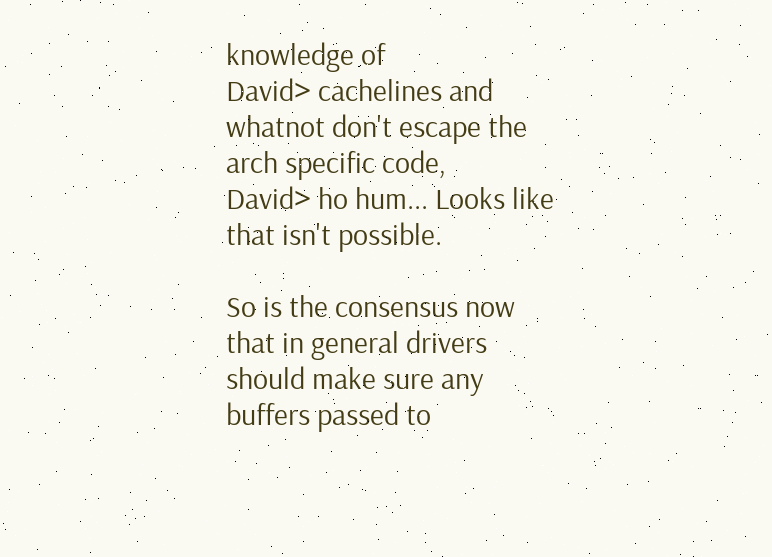knowledge of
David> cachelines and whatnot don't escape the arch specific code,
David> ho hum... Looks like that isn't possible.

So is the consensus now that in general drivers should make sure any
buffers passed to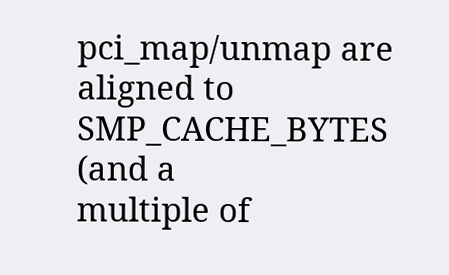pci_map/unmap are aligned to SMP_CACHE_BYTES (and a
multiple of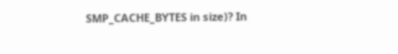SMP_CACHE_BYTES in size)? In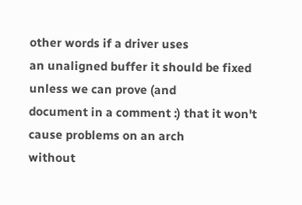other words if a driver uses
an unaligned buffer it should be fixed unless we can prove (and
document in a comment :) that it won't cause problems on an arch
without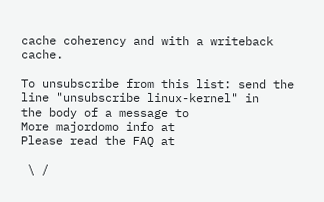cache coherency and with a writeback cache.

To unsubscribe from this list: send the line "unsubscribe linux-kernel" in
the body of a message to
More majordomo info at
Please read the FAQ at

 \ /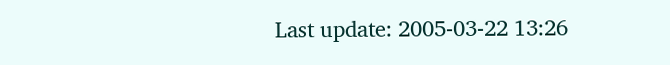Last update: 2005-03-22 13:26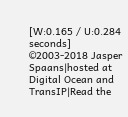[W:0.165 / U:0.284 seconds]
©2003-2018 Jasper Spaans|hosted at Digital Ocean and TransIP|Read the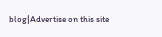blog|Advertise on this site